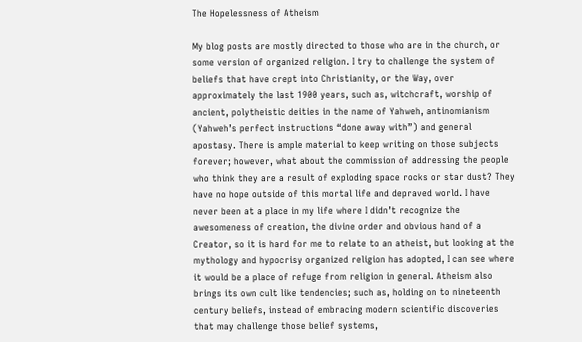The Hopelessness of Atheism

My blog posts are mostly directed to those who are in the church, or some version of organized religion. I try to challenge the system of beliefs that have crept into Christianity, or the Way, over approximately the last 1900 years, such as, witchcraft, worship of ancient, polytheistic deities in the name of Yahweh, antinomianism (Yahweh’s perfect instructions “done away with”) and general apostasy. There is ample material to keep writing on those subjects forever; however, what about the commission of addressing the people who think they are a result of exploding space rocks or star dust? They have no hope outside of this mortal life and depraved world. I have never been at a place in my life where I didn’t recognize the awesomeness of creation, the divine order and obvious hand of a Creator, so it is hard for me to relate to an atheist, but looking at the mythology and hypocrisy organized religion has adopted, I can see where it would be a place of refuge from religion in general. Atheism also brings its own cult like tendencies; such as, holding on to nineteenth century beliefs, instead of embracing modern scientific discoveries that may challenge those belief systems,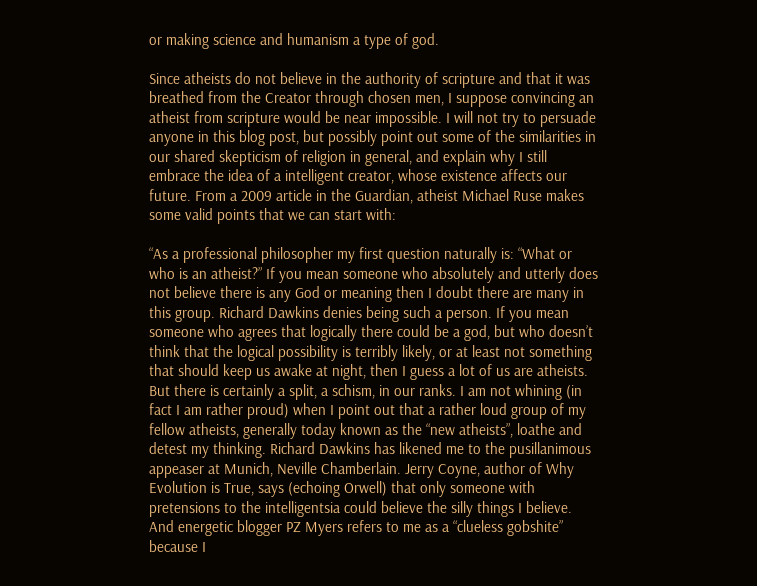or making science and humanism a type of god.

Since atheists do not believe in the authority of scripture and that it was breathed from the Creator through chosen men, I suppose convincing an atheist from scripture would be near impossible. I will not try to persuade anyone in this blog post, but possibly point out some of the similarities in our shared skepticism of religion in general, and explain why I still embrace the idea of a intelligent creator, whose existence affects our future. From a 2009 article in the Guardian, atheist Michael Ruse makes some valid points that we can start with:

“As a professional philosopher my first question naturally is: “What or who is an atheist?” If you mean someone who absolutely and utterly does not believe there is any God or meaning then I doubt there are many in this group. Richard Dawkins denies being such a person. If you mean someone who agrees that logically there could be a god, but who doesn’t think that the logical possibility is terribly likely, or at least not something that should keep us awake at night, then I guess a lot of us are atheists. But there is certainly a split, a schism, in our ranks. I am not whining (in fact I am rather proud) when I point out that a rather loud group of my fellow atheists, generally today known as the “new atheists”, loathe and detest my thinking. Richard Dawkins has likened me to the pusillanimous appeaser at Munich, Neville Chamberlain. Jerry Coyne, author of Why Evolution is True, says (echoing Orwell) that only someone with pretensions to the intelligentsia could believe the silly things I believe. And energetic blogger PZ Myers refers to me as a “clueless gobshite” because I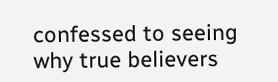confessed to seeing why true believers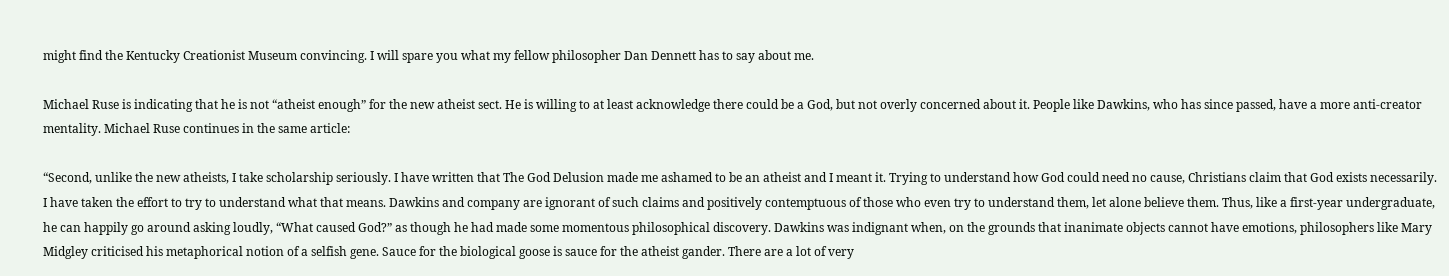might find the Kentucky Creationist Museum convincing. I will spare you what my fellow philosopher Dan Dennett has to say about me.

Michael Ruse is indicating that he is not “atheist enough” for the new atheist sect. He is willing to at least acknowledge there could be a God, but not overly concerned about it. People like Dawkins, who has since passed, have a more anti-creator mentality. Michael Ruse continues in the same article:

“Second, unlike the new atheists, I take scholarship seriously. I have written that The God Delusion made me ashamed to be an atheist and I meant it. Trying to understand how God could need no cause, Christians claim that God exists necessarily. I have taken the effort to try to understand what that means. Dawkins and company are ignorant of such claims and positively contemptuous of those who even try to understand them, let alone believe them. Thus, like a first-year undergraduate, he can happily go around asking loudly, “What caused God?” as though he had made some momentous philosophical discovery. Dawkins was indignant when, on the grounds that inanimate objects cannot have emotions, philosophers like Mary Midgley criticised his metaphorical notion of a selfish gene. Sauce for the biological goose is sauce for the atheist gander. There are a lot of very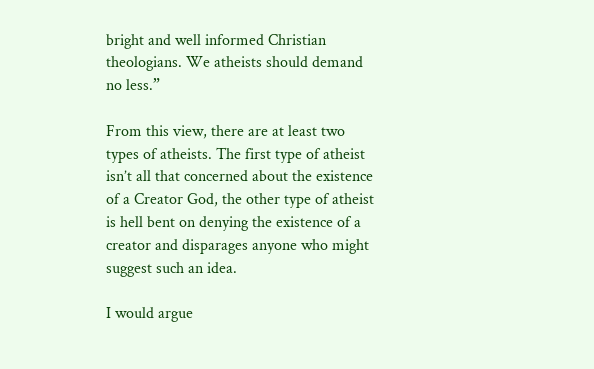bright and well informed Christian theologians. We atheists should demand no less.”

From this view, there are at least two types of atheists. The first type of atheist isn’t all that concerned about the existence of a Creator God, the other type of atheist is hell bent on denying the existence of a creator and disparages anyone who might suggest such an idea.

I would argue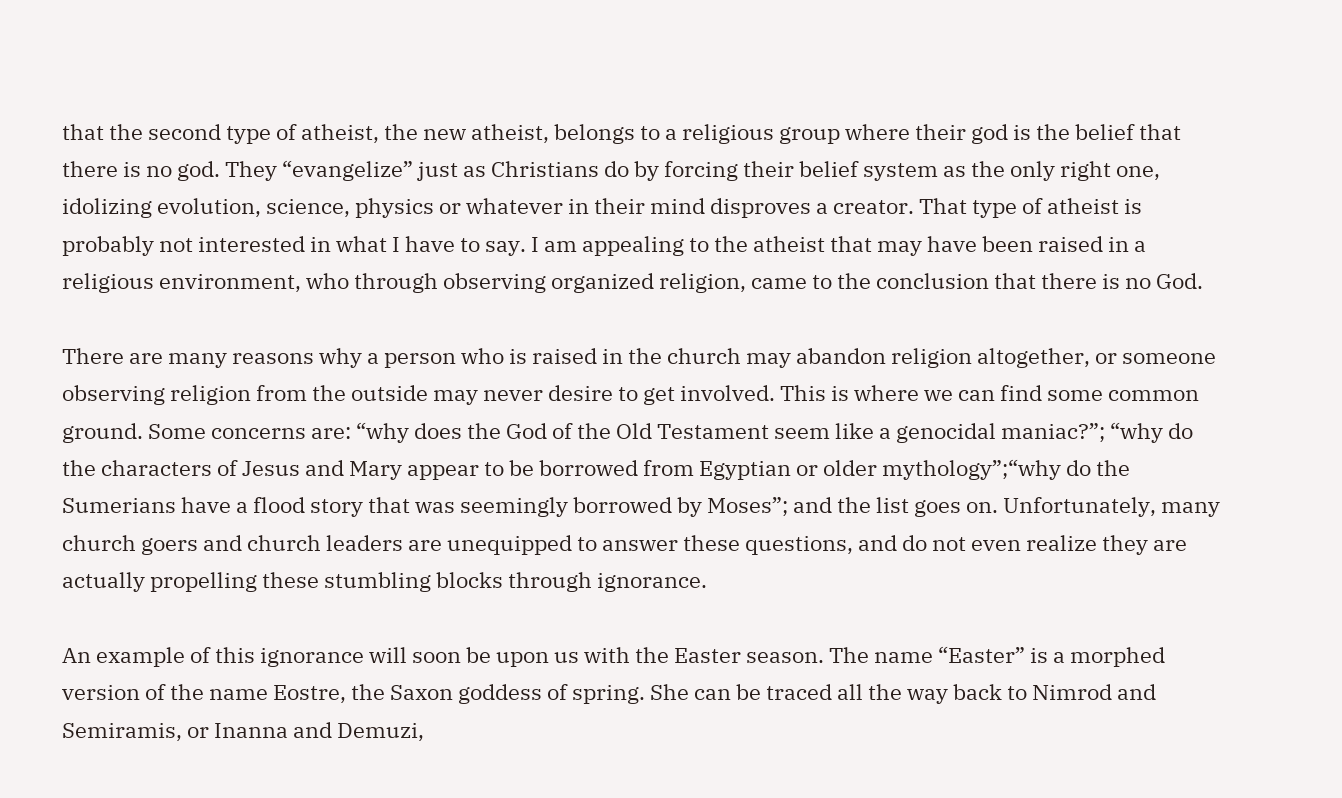that the second type of atheist, the new atheist, belongs to a religious group where their god is the belief that there is no god. They “evangelize” just as Christians do by forcing their belief system as the only right one, idolizing evolution, science, physics or whatever in their mind disproves a creator. That type of atheist is probably not interested in what I have to say. I am appealing to the atheist that may have been raised in a religious environment, who through observing organized religion, came to the conclusion that there is no God.

There are many reasons why a person who is raised in the church may abandon religion altogether, or someone observing religion from the outside may never desire to get involved. This is where we can find some common ground. Some concerns are: “why does the God of the Old Testament seem like a genocidal maniac?”; “why do the characters of Jesus and Mary appear to be borrowed from Egyptian or older mythology”;“why do the Sumerians have a flood story that was seemingly borrowed by Moses”; and the list goes on. Unfortunately, many church goers and church leaders are unequipped to answer these questions, and do not even realize they are actually propelling these stumbling blocks through ignorance.

An example of this ignorance will soon be upon us with the Easter season. The name “Easter” is a morphed version of the name Eostre, the Saxon goddess of spring. She can be traced all the way back to Nimrod and Semiramis, or Inanna and Demuzi,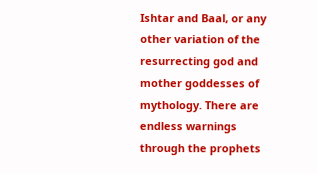Ishtar and Baal, or any other variation of the resurrecting god and mother goddesses of mythology. There are endless warnings through the prophets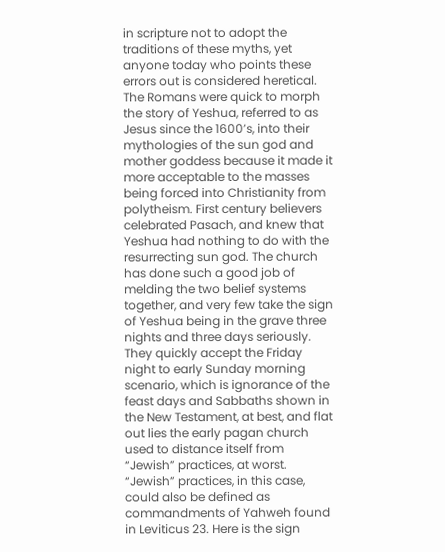in scripture not to adopt the traditions of these myths, yet anyone today who points these errors out is considered heretical. The Romans were quick to morph the story of Yeshua, referred to as Jesus since the 1600’s, into their mythologies of the sun god and mother goddess because it made it more acceptable to the masses being forced into Christianity from polytheism. First century believers celebrated Pasach, and knew that Yeshua had nothing to do with the resurrecting sun god. The church has done such a good job of melding the two belief systems together, and very few take the sign of Yeshua being in the grave three nights and three days seriously. They quickly accept the Friday night to early Sunday morning scenario, which is ignorance of the feast days and Sabbaths shown in the New Testament, at best, and flat out lies the early pagan church used to distance itself from “Jewish” practices, at worst. “Jewish” practices, in this case, could also be defined as commandments of Yahweh found in Leviticus 23. Here is the sign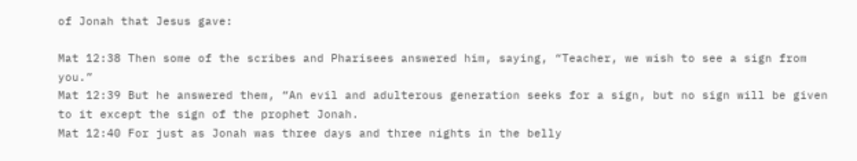of Jonah that Jesus gave:

Mat 12:38 Then some of the scribes and Pharisees answered him, saying, “Teacher, we wish to see a sign from you.”
Mat 12:39 But he answered them, “An evil and adulterous generation seeks for a sign, but no sign will be given to it except the sign of the prophet Jonah.
Mat 12:40 For just as Jonah was three days and three nights in the belly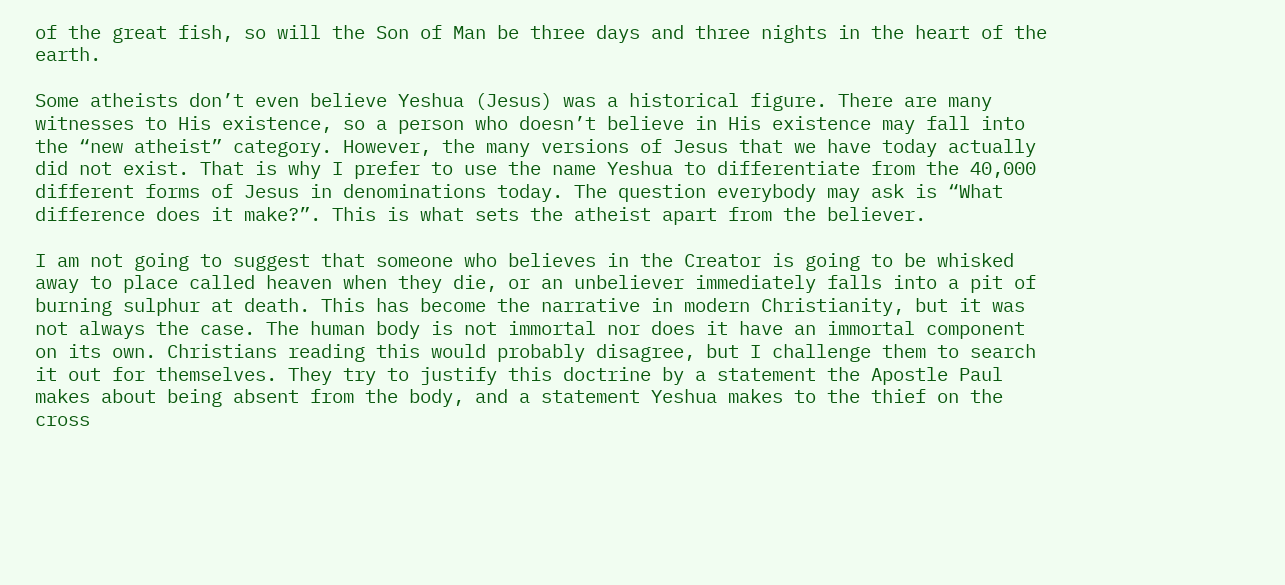of the great fish, so will the Son of Man be three days and three nights in the heart of the earth.

Some atheists don’t even believe Yeshua (Jesus) was a historical figure. There are many witnesses to His existence, so a person who doesn’t believe in His existence may fall into the “new atheist” category. However, the many versions of Jesus that we have today actually did not exist. That is why I prefer to use the name Yeshua to differentiate from the 40,000 different forms of Jesus in denominations today. The question everybody may ask is “What difference does it make?”. This is what sets the atheist apart from the believer.

I am not going to suggest that someone who believes in the Creator is going to be whisked away to place called heaven when they die, or an unbeliever immediately falls into a pit of burning sulphur at death. This has become the narrative in modern Christianity, but it was not always the case. The human body is not immortal nor does it have an immortal component on its own. Christians reading this would probably disagree, but I challenge them to search it out for themselves. They try to justify this doctrine by a statement the Apostle Paul makes about being absent from the body, and a statement Yeshua makes to the thief on the cross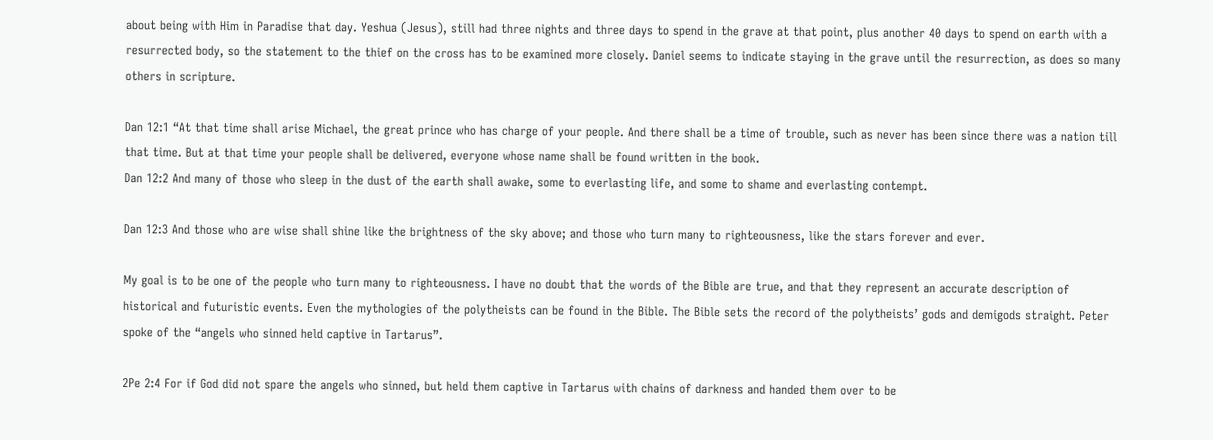about being with Him in Paradise that day. Yeshua (Jesus), still had three nights and three days to spend in the grave at that point, plus another 40 days to spend on earth with a resurrected body, so the statement to the thief on the cross has to be examined more closely. Daniel seems to indicate staying in the grave until the resurrection, as does so many others in scripture.

Dan 12:1 “At that time shall arise Michael, the great prince who has charge of your people. And there shall be a time of trouble, such as never has been since there was a nation till that time. But at that time your people shall be delivered, everyone whose name shall be found written in the book.
Dan 12:2 And many of those who sleep in the dust of the earth shall awake, some to everlasting life, and some to shame and everlasting contempt.

Dan 12:3 And those who are wise shall shine like the brightness of the sky above; and those who turn many to righteousness, like the stars forever and ever.

My goal is to be one of the people who turn many to righteousness. I have no doubt that the words of the Bible are true, and that they represent an accurate description of historical and futuristic events. Even the mythologies of the polytheists can be found in the Bible. The Bible sets the record of the polytheists’ gods and demigods straight. Peter spoke of the “angels who sinned held captive in Tartarus”.

2Pe 2:4 For if God did not spare the angels who sinned, but held them captive in Tartarus with chains of darkness and handed them over to be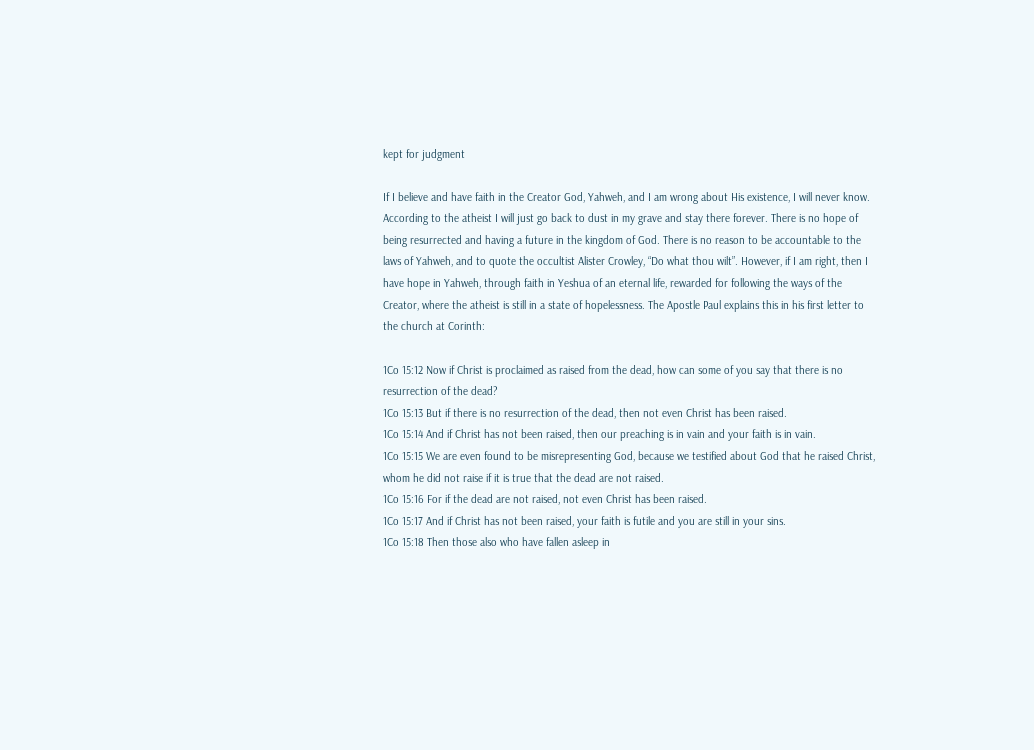kept for judgment

If I believe and have faith in the Creator God, Yahweh, and I am wrong about His existence, I will never know. According to the atheist I will just go back to dust in my grave and stay there forever. There is no hope of being resurrected and having a future in the kingdom of God. There is no reason to be accountable to the laws of Yahweh, and to quote the occultist Alister Crowley, “Do what thou wilt”. However, if I am right, then I have hope in Yahweh, through faith in Yeshua of an eternal life, rewarded for following the ways of the Creator, where the atheist is still in a state of hopelessness. The Apostle Paul explains this in his first letter to the church at Corinth:

1Co 15:12 Now if Christ is proclaimed as raised from the dead, how can some of you say that there is no resurrection of the dead?
1Co 15:13 But if there is no resurrection of the dead, then not even Christ has been raised.
1Co 15:14 And if Christ has not been raised, then our preaching is in vain and your faith is in vain.
1Co 15:15 We are even found to be misrepresenting God, because we testified about God that he raised Christ, whom he did not raise if it is true that the dead are not raised.
1Co 15:16 For if the dead are not raised, not even Christ has been raised.
1Co 15:17 And if Christ has not been raised, your faith is futile and you are still in your sins.
1Co 15:18 Then those also who have fallen asleep in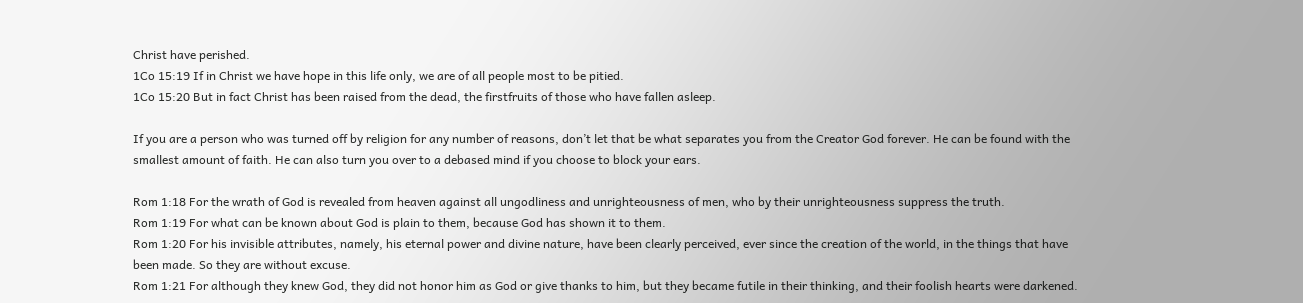Christ have perished.
1Co 15:19 If in Christ we have hope in this life only, we are of all people most to be pitied.
1Co 15:20 But in fact Christ has been raised from the dead, the firstfruits of those who have fallen asleep.

If you are a person who was turned off by religion for any number of reasons, don’t let that be what separates you from the Creator God forever. He can be found with the smallest amount of faith. He can also turn you over to a debased mind if you choose to block your ears.

Rom 1:18 For the wrath of God is revealed from heaven against all ungodliness and unrighteousness of men, who by their unrighteousness suppress the truth.
Rom 1:19 For what can be known about God is plain to them, because God has shown it to them.
Rom 1:20 For his invisible attributes, namely, his eternal power and divine nature, have been clearly perceived, ever since the creation of the world, in the things that have been made. So they are without excuse.
Rom 1:21 For although they knew God, they did not honor him as God or give thanks to him, but they became futile in their thinking, and their foolish hearts were darkened.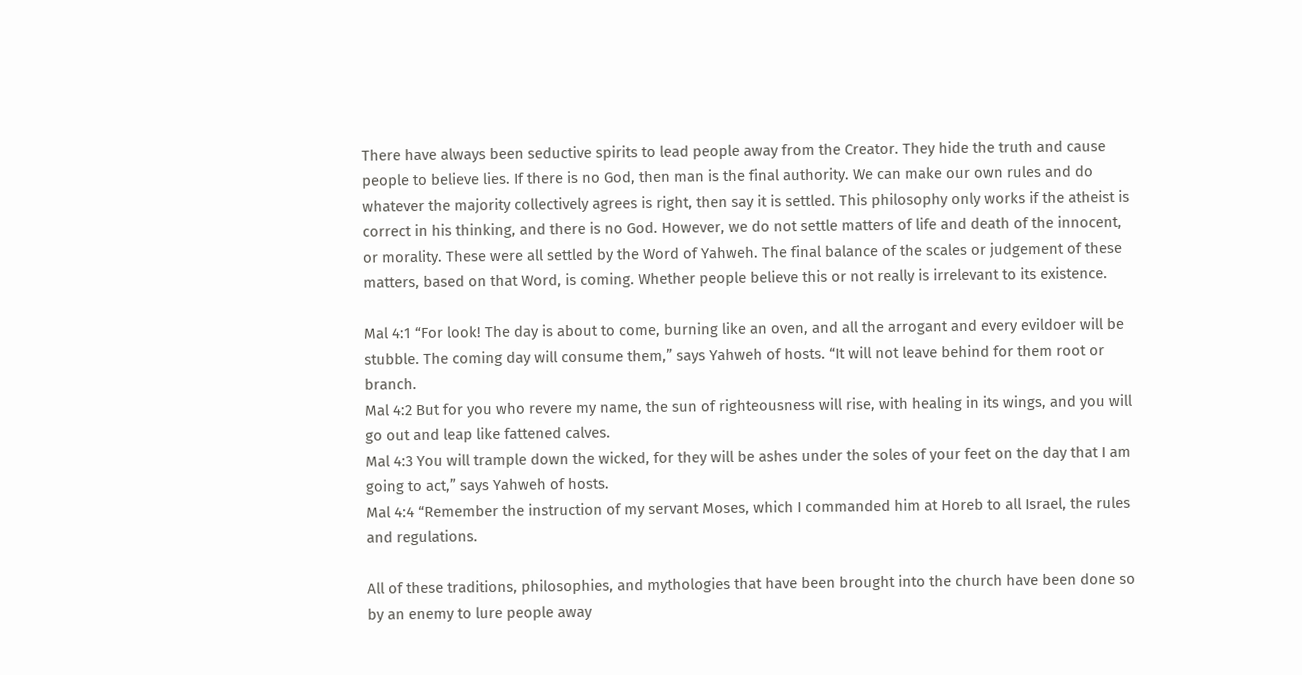There have always been seductive spirits to lead people away from the Creator. They hide the truth and cause people to believe lies. If there is no God, then man is the final authority. We can make our own rules and do whatever the majority collectively agrees is right, then say it is settled. This philosophy only works if the atheist is correct in his thinking, and there is no God. However, we do not settle matters of life and death of the innocent, or morality. These were all settled by the Word of Yahweh. The final balance of the scales or judgement of these matters, based on that Word, is coming. Whether people believe this or not really is irrelevant to its existence.

Mal 4:1 “For look! The day is about to come, burning like an oven, and all the arrogant and every evildoer will be stubble. The coming day will consume them,” says Yahweh of hosts. “It will not leave behind for them root or branch.
Mal 4:2 But for you who revere my name, the sun of righteousness will rise, with healing in its wings, and you will go out and leap like fattened calves.
Mal 4:3 You will trample down the wicked, for they will be ashes under the soles of your feet on the day that I am going to act,” says Yahweh of hosts.
Mal 4:4 “Remember the instruction of my servant Moses, which I commanded him at Horeb to all Israel, the rules and regulations.

All of these traditions, philosophies, and mythologies that have been brought into the church have been done so by an enemy to lure people away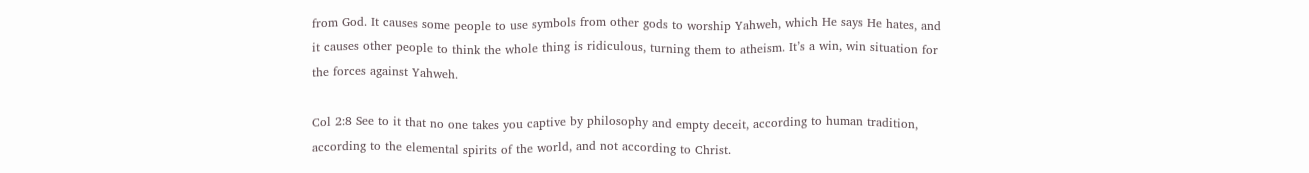from God. It causes some people to use symbols from other gods to worship Yahweh, which He says He hates, and it causes other people to think the whole thing is ridiculous, turning them to atheism. It’s a win, win situation for the forces against Yahweh.

Col 2:8 See to it that no one takes you captive by philosophy and empty deceit, according to human tradition, according to the elemental spirits of the world, and not according to Christ.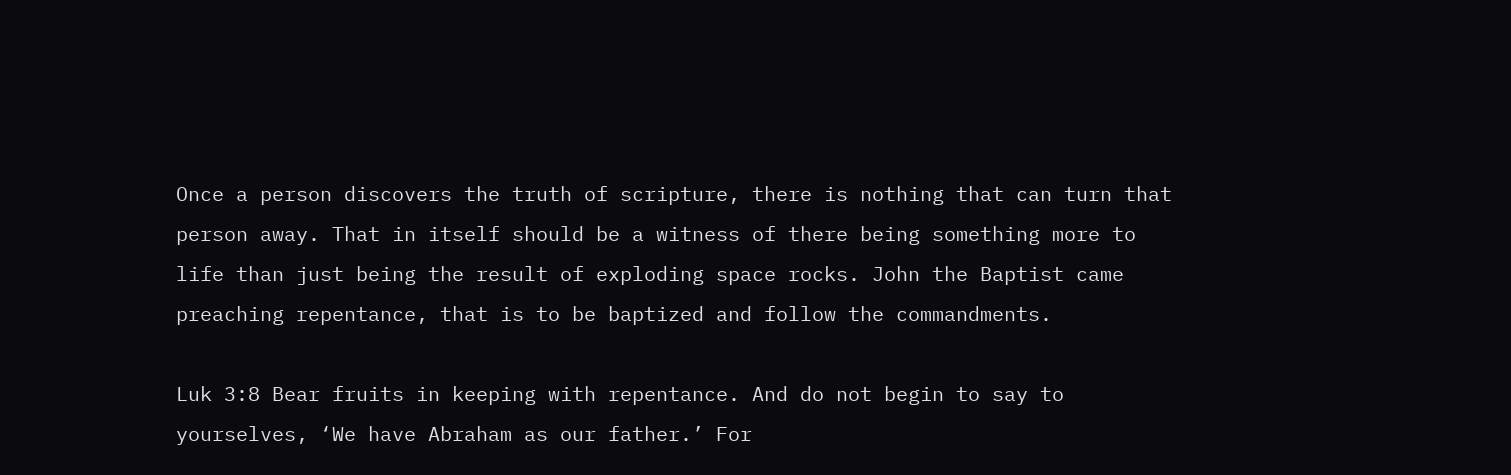Once a person discovers the truth of scripture, there is nothing that can turn that person away. That in itself should be a witness of there being something more to life than just being the result of exploding space rocks. John the Baptist came preaching repentance, that is to be baptized and follow the commandments.

Luk 3:8 Bear fruits in keeping with repentance. And do not begin to say to yourselves, ‘We have Abraham as our father.’ For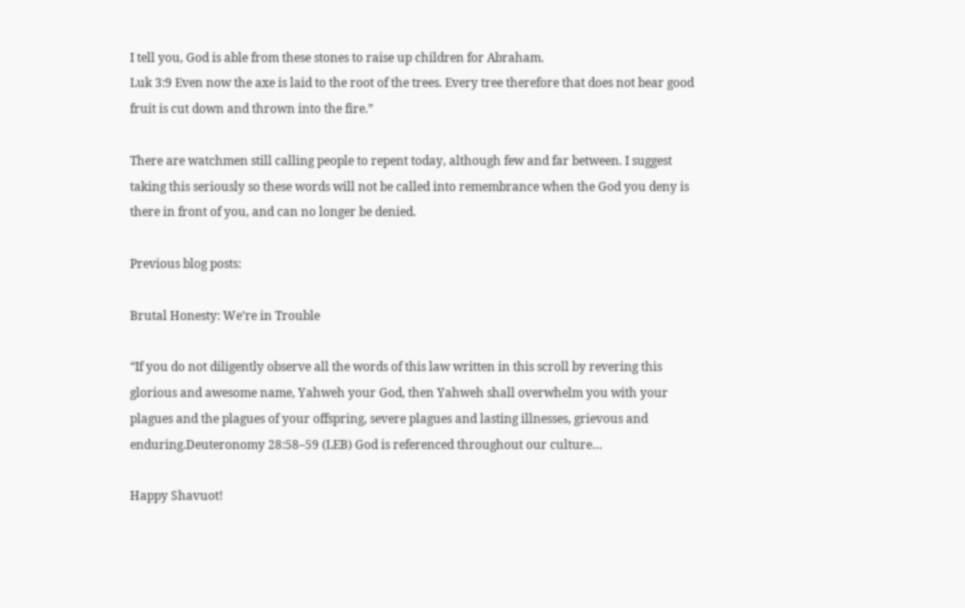I tell you, God is able from these stones to raise up children for Abraham.
Luk 3:9 Even now the axe is laid to the root of the trees. Every tree therefore that does not bear good fruit is cut down and thrown into the fire.”

There are watchmen still calling people to repent today, although few and far between. I suggest taking this seriously so these words will not be called into remembrance when the God you deny is there in front of you, and can no longer be denied.

Previous blog posts:

Brutal Honesty: We’re in Trouble

“If you do not diligently observe all the words of this law written in this scroll by revering this glorious and awesome name, Yahweh your God, then Yahweh shall overwhelm you with your plagues and the plagues of your offspring, severe plagues and lasting illnesses, grievous and enduring.Deuteronomy 28:58–59 (LEB) God is referenced throughout our culture…

Happy Shavuot!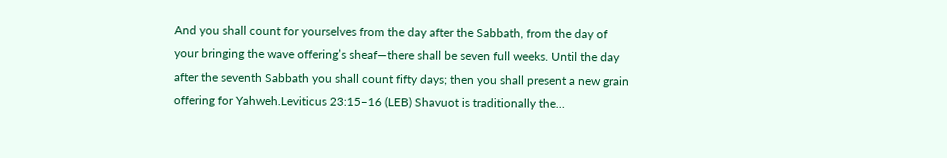And you shall count for yourselves from the day after the Sabbath, from the day of your bringing the wave offering’s sheaf—there shall be seven full weeks. Until the day after the seventh Sabbath you shall count fifty days; then you shall present a new grain offering for Yahweh.Leviticus 23:15–16 (LEB) Shavuot is traditionally the…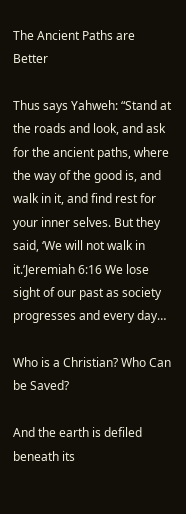The Ancient Paths are Better

Thus says Yahweh: “Stand at the roads and look, and ask for the ancient paths, where the way of the good is, and walk in it, and find rest for your inner selves. But they said, ‘We will not walk in it.’Jeremiah 6:16 We lose sight of our past as society progresses and every day…

Who is a Christian? Who Can be Saved?

And the earth is defiled beneath its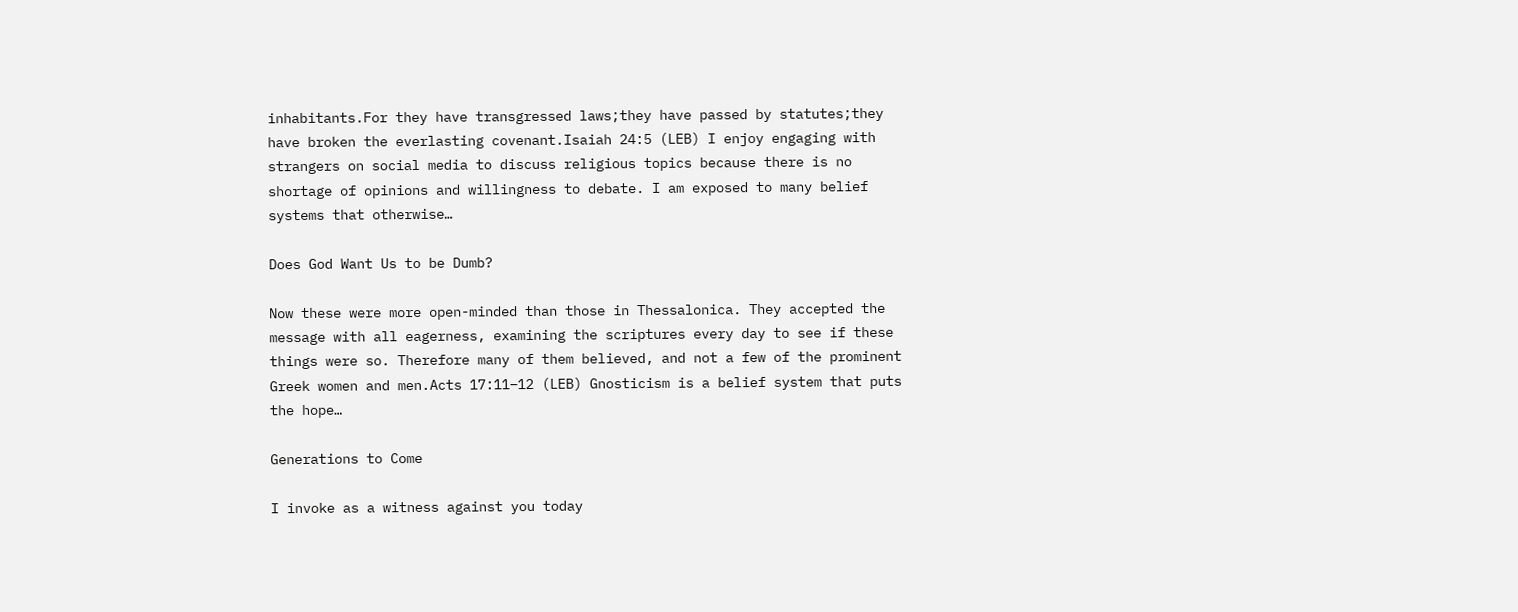inhabitants.For they have transgressed laws;they have passed by statutes;they have broken the everlasting covenant.Isaiah 24:5 (LEB) I enjoy engaging with strangers on social media to discuss religious topics because there is no shortage of opinions and willingness to debate. I am exposed to many belief systems that otherwise…

Does God Want Us to be Dumb?

Now these were more open-minded than those in Thessalonica. They accepted the message with all eagerness, examining the scriptures every day to see if these things were so. Therefore many of them believed, and not a few of the prominent Greek women and men.Acts 17:11–12 (LEB) Gnosticism is a belief system that puts the hope…

Generations to Come

I invoke as a witness against you today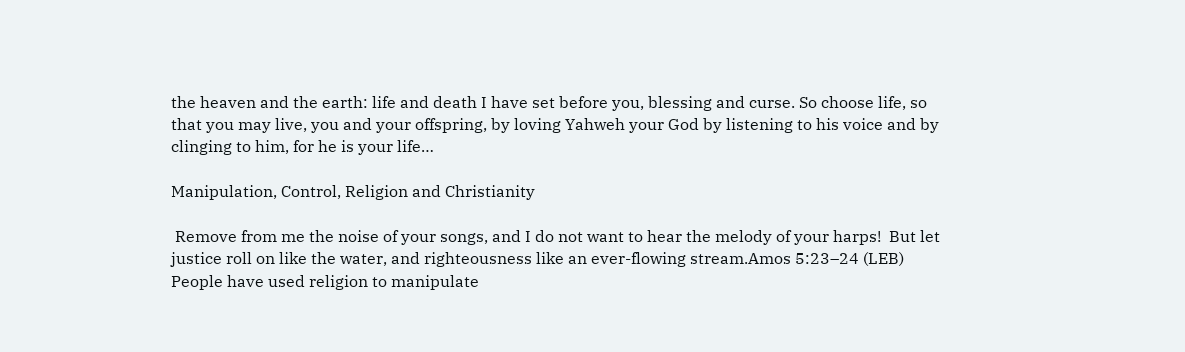the heaven and the earth: life and death I have set before you, blessing and curse. So choose life, so that you may live, you and your offspring, by loving Yahweh your God by listening to his voice and by clinging to him, for he is your life…

Manipulation, Control, Religion and Christianity

 Remove from me the noise of your songs, and I do not want to hear the melody of your harps!  But let justice roll on like the water, and righteousness like an ever-flowing stream.Amos 5:23–24 (LEB) People have used religion to manipulate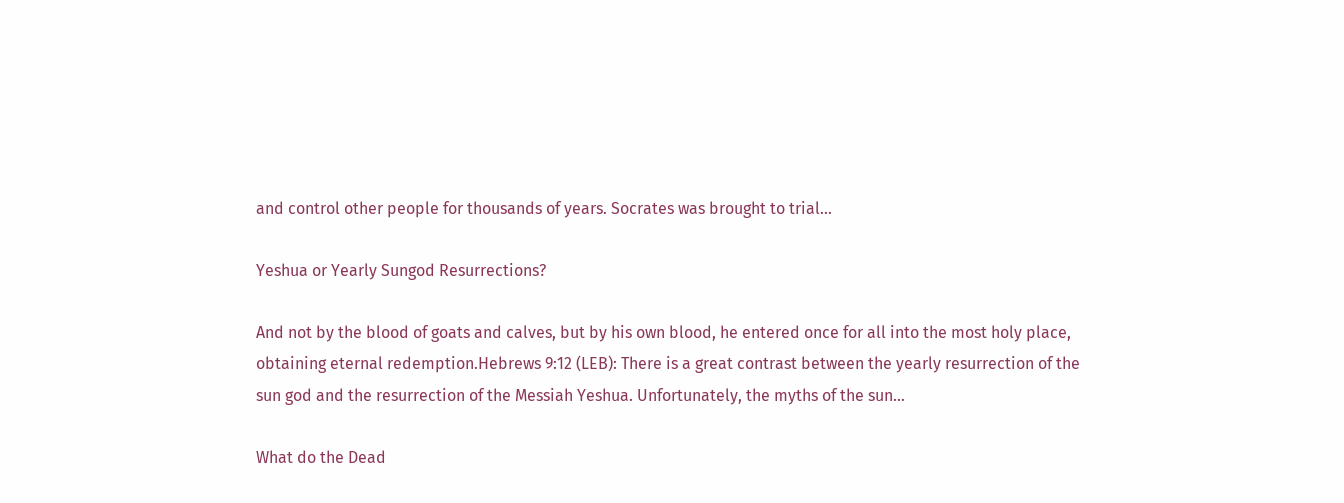and control other people for thousands of years. Socrates was brought to trial…

Yeshua or Yearly Sungod Resurrections?

And not by the blood of goats and calves, but by his own blood, he entered once for all into the most holy place, obtaining eternal redemption.Hebrews 9:12 (LEB): There is a great contrast between the yearly resurrection of the sun god and the resurrection of the Messiah Yeshua. Unfortunately, the myths of the sun…

What do the Dead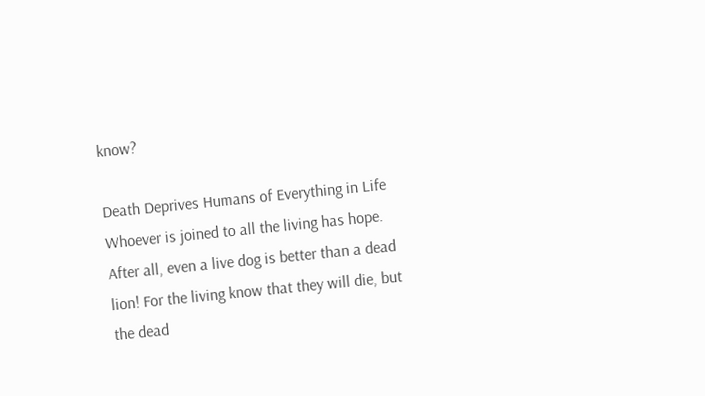know?

Death Deprives Humans of Everything in Life Whoever is joined to all the living has hope. After all, even a live dog is better than a dead lion! For the living know that they will die, but the dead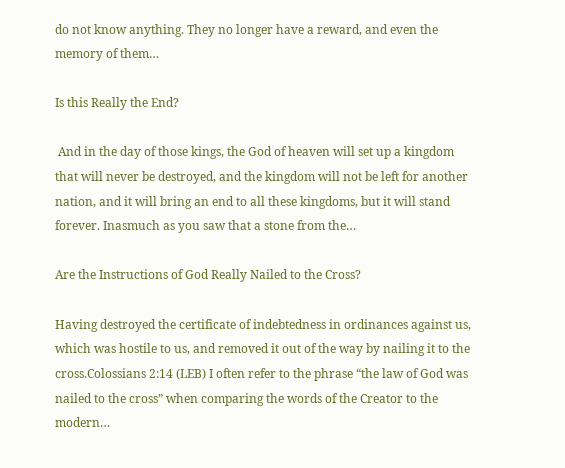do not know anything. They no longer have a reward, and even the memory of them…

Is this Really the End?

 And in the day of those kings, the God of heaven will set up a kingdom that will never be destroyed, and the kingdom will not be left for another nation, and it will bring an end to all these kingdoms, but it will stand forever. Inasmuch as you saw that a stone from the…

Are the Instructions of God Really Nailed to the Cross?

Having destroyed the certificate of indebtedness in ordinances against us, which was hostile to us, and removed it out of the way by nailing it to the cross.Colossians 2:14 (LEB) I often refer to the phrase “the law of God was nailed to the cross” when comparing the words of the Creator to the modern…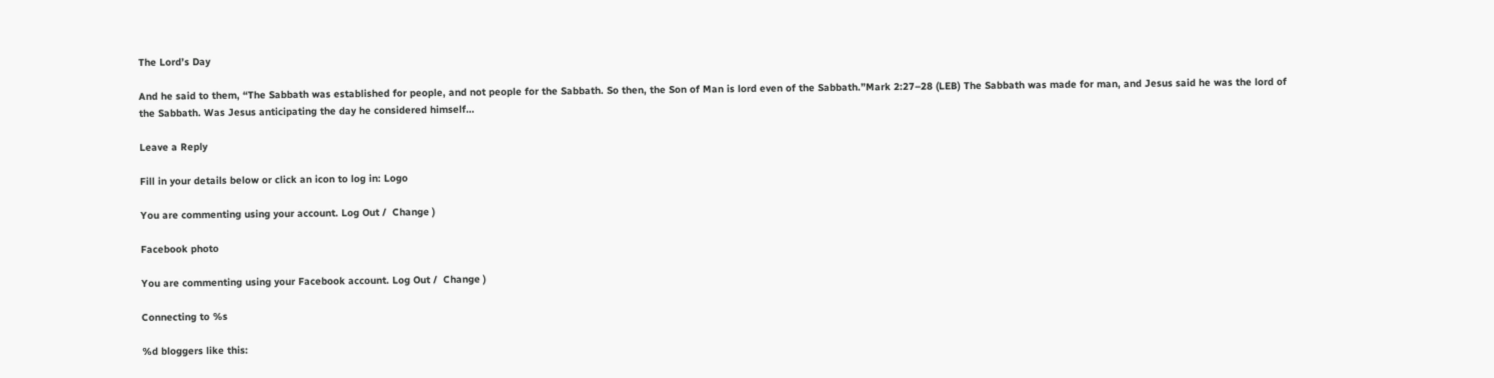The Lord’s Day

And he said to them, “The Sabbath was established for people, and not people for the Sabbath. So then, the Son of Man is lord even of the Sabbath.”Mark 2:27–28 (LEB) The Sabbath was made for man, and Jesus said he was the lord of the Sabbath. Was Jesus anticipating the day he considered himself…

Leave a Reply

Fill in your details below or click an icon to log in: Logo

You are commenting using your account. Log Out /  Change )

Facebook photo

You are commenting using your Facebook account. Log Out /  Change )

Connecting to %s

%d bloggers like this: